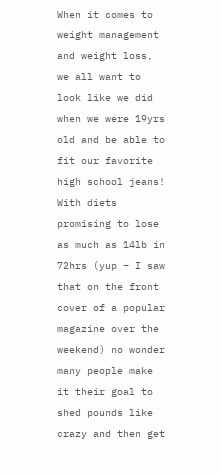When it comes to weight management and weight loss, we all want to look like we did when we were 19yrs old and be able to fit our favorite high school jeans! With diets promising to lose as much as 14lb in 72hrs (yup – I saw  that on the front cover of a popular magazine over the weekend) no wonder many people make it their goal to shed pounds like crazy and then get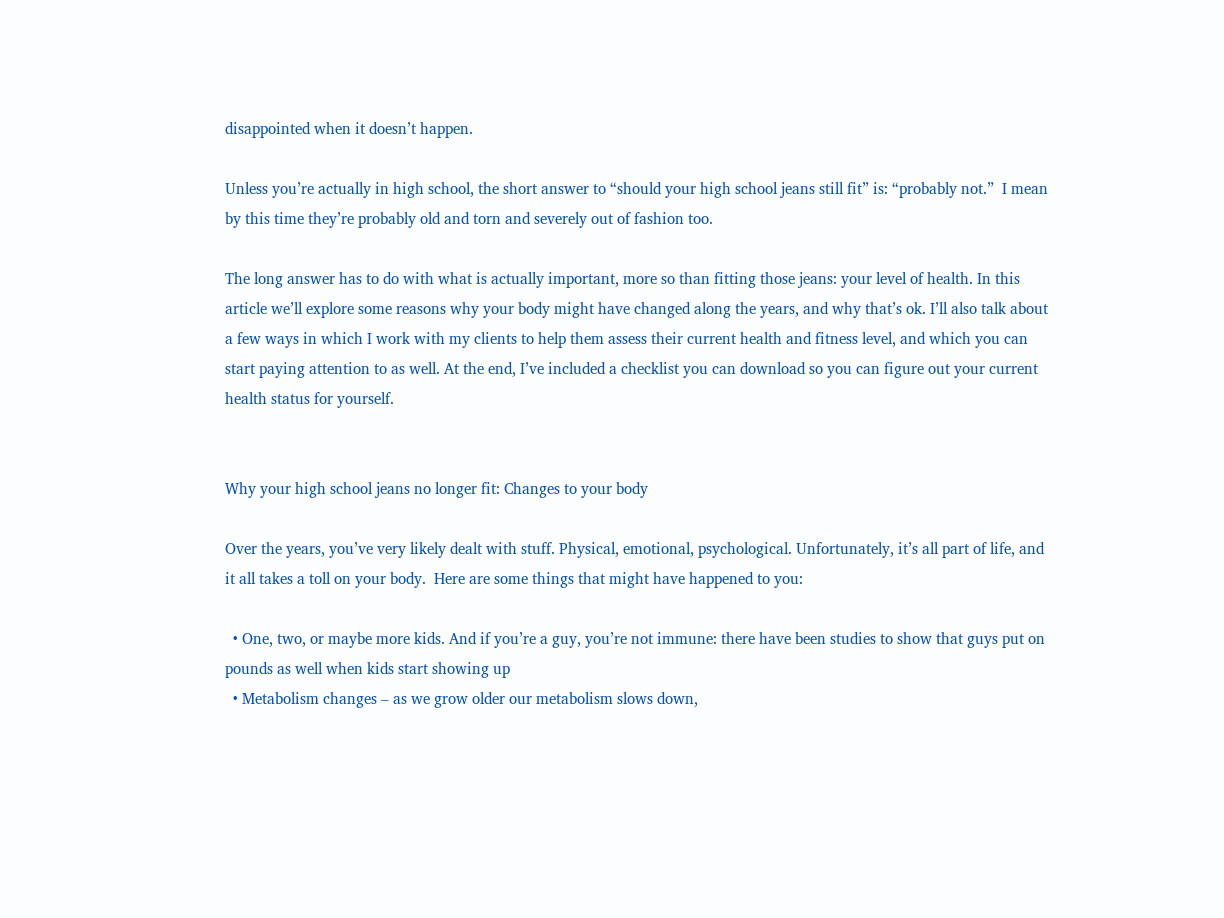disappointed when it doesn’t happen.

Unless you’re actually in high school, the short answer to “should your high school jeans still fit” is: “probably not.”  I mean by this time they’re probably old and torn and severely out of fashion too.

The long answer has to do with what is actually important, more so than fitting those jeans: your level of health. In this article we’ll explore some reasons why your body might have changed along the years, and why that’s ok. I’ll also talk about a few ways in which I work with my clients to help them assess their current health and fitness level, and which you can start paying attention to as well. At the end, I’ve included a checklist you can download so you can figure out your current health status for yourself.


Why your high school jeans no longer fit: Changes to your body

Over the years, you’ve very likely dealt with stuff. Physical, emotional, psychological. Unfortunately, it’s all part of life, and it all takes a toll on your body.  Here are some things that might have happened to you:

  • One, two, or maybe more kids. And if you’re a guy, you’re not immune: there have been studies to show that guys put on pounds as well when kids start showing up
  • Metabolism changes – as we grow older our metabolism slows down,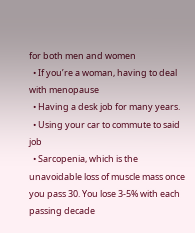for both men and women
  • If you’re a woman, having to deal with menopause
  • Having a desk job for many years.
  • Using your car to commute to said job
  • Sarcopenia, which is the unavoidable loss of muscle mass once you pass 30. You lose 3-5% with each passing decade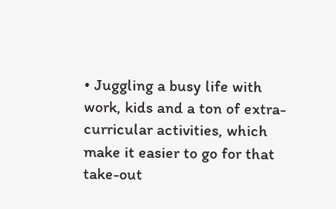• Juggling a busy life with work, kids and a ton of extra-curricular activities, which make it easier to go for that take-out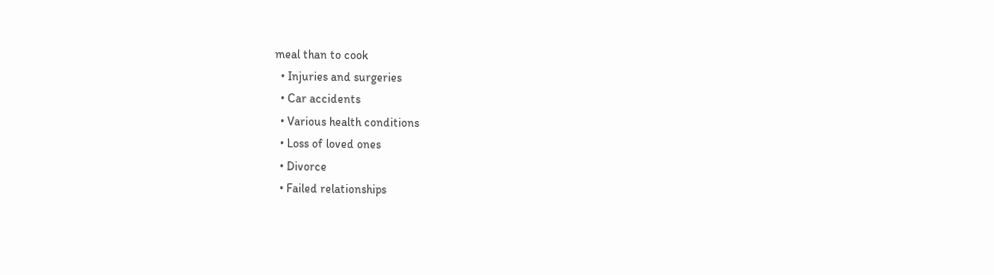meal than to cook
  • Injuries and surgeries
  • Car accidents
  • Various health conditions
  • Loss of loved ones
  • Divorce
  • Failed relationships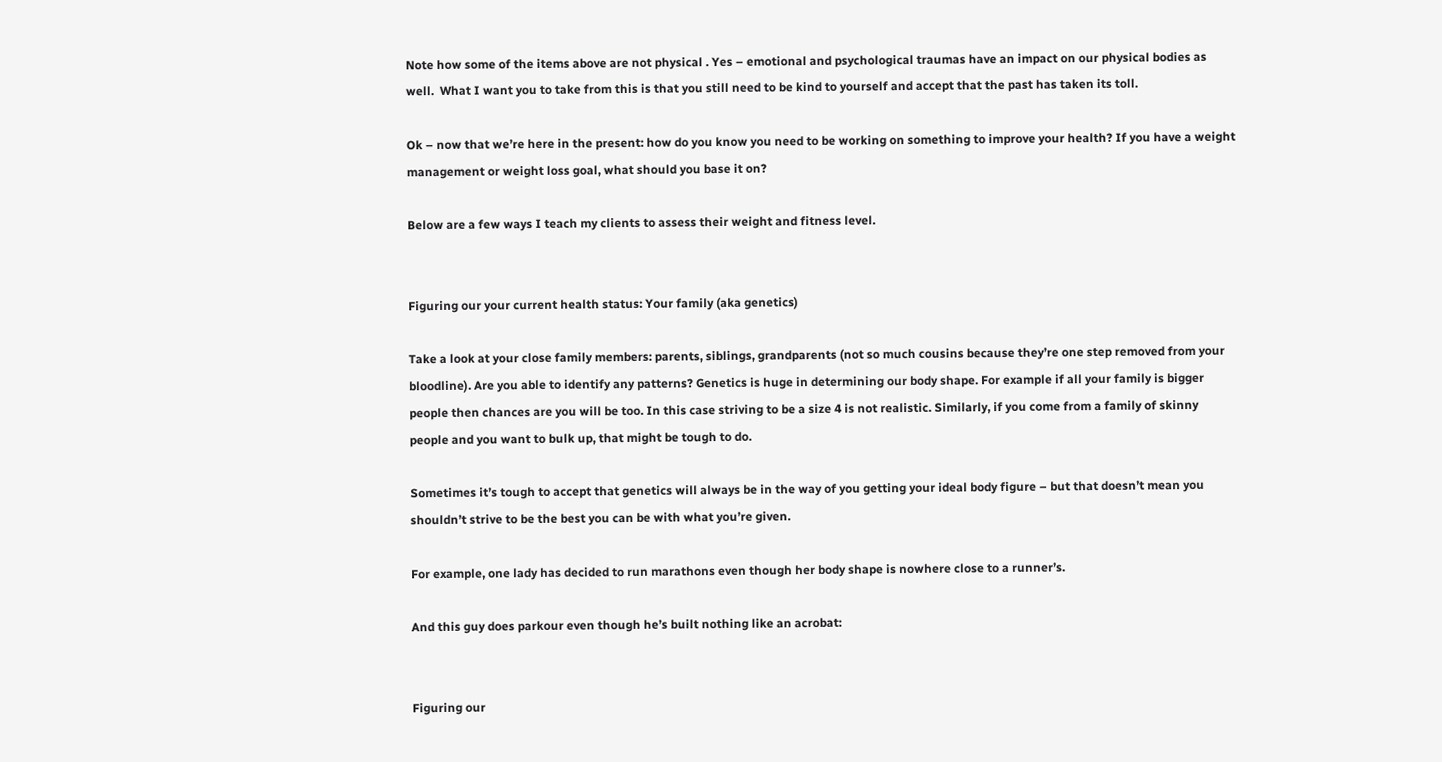Note how some of the items above are not physical . Yes – emotional and psychological traumas have an impact on our physical bodies as well.  What I want you to take from this is that you still need to be kind to yourself and accept that the past has taken its toll.

Ok – now that we’re here in the present: how do you know you need to be working on something to improve your health? If you have a weight management or weight loss goal, what should you base it on?

Below are a few ways I teach my clients to assess their weight and fitness level.


Figuring our your current health status: Your family (aka genetics)

Take a look at your close family members: parents, siblings, grandparents (not so much cousins because they’re one step removed from your bloodline). Are you able to identify any patterns? Genetics is huge in determining our body shape. For example if all your family is bigger people then chances are you will be too. In this case striving to be a size 4 is not realistic. Similarly, if you come from a family of skinny people and you want to bulk up, that might be tough to do.

Sometimes it’s tough to accept that genetics will always be in the way of you getting your ideal body figure – but that doesn’t mean you shouldn’t strive to be the best you can be with what you’re given.

For example, one lady has decided to run marathons even though her body shape is nowhere close to a runner’s.

And this guy does parkour even though he’s built nothing like an acrobat:


Figuring our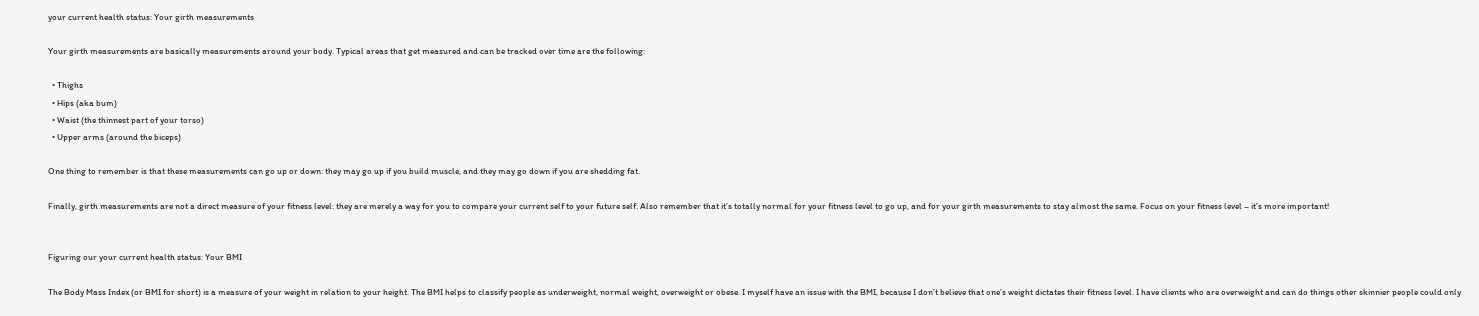your current health status: Your girth measurements

Your girth measurements are basically measurements around your body. Typical areas that get measured and can be tracked over time are the following:

  • Thighs
  • Hips (aka bum)
  • Waist (the thinnest part of your torso)
  • Upper arms (around the biceps)

One thing to remember is that these measurements can go up or down: they may go up if you build muscle, and they may go down if you are shedding fat.

Finally, girth measurements are not a direct measure of your fitness level: they are merely a way for you to compare your current self to your future self. Also remember that it’s totally normal for your fitness level to go up, and for your girth measurements to stay almost the same. Focus on your fitness level – it’s more important!


Figuring our your current health status: Your BMI

The Body Mass Index (or BMI for short) is a measure of your weight in relation to your height. The BMI helps to classify people as underweight, normal weight, overweight or obese. I myself have an issue with the BMI, because I don’t believe that one’s weight dictates their fitness level. I have clients who are overweight and can do things other skinnier people could only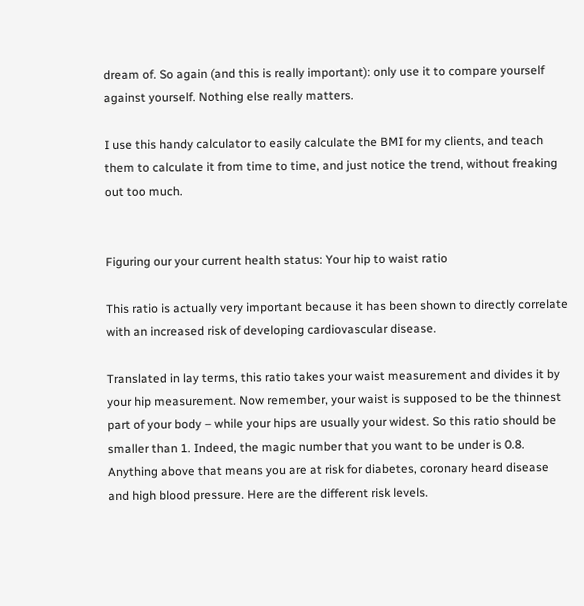dream of. So again (and this is really important): only use it to compare yourself against yourself. Nothing else really matters.

I use this handy calculator to easily calculate the BMI for my clients, and teach them to calculate it from time to time, and just notice the trend, without freaking out too much.


Figuring our your current health status: Your hip to waist ratio

This ratio is actually very important because it has been shown to directly correlate with an increased risk of developing cardiovascular disease.

Translated in lay terms, this ratio takes your waist measurement and divides it by your hip measurement. Now remember, your waist is supposed to be the thinnest part of your body – while your hips are usually your widest. So this ratio should be smaller than 1. Indeed, the magic number that you want to be under is 0.8. Anything above that means you are at risk for diabetes, coronary heard disease and high blood pressure. Here are the different risk levels.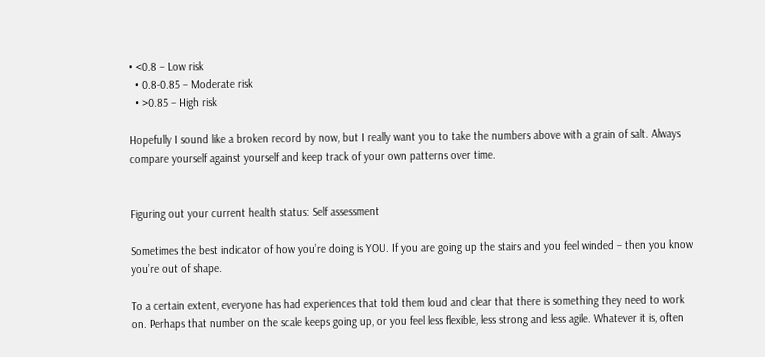• <0.8 – Low risk
  • 0.8-0.85 – Moderate risk
  • >0.85 – High risk

Hopefully I sound like a broken record by now, but I really want you to take the numbers above with a grain of salt. Always compare yourself against yourself and keep track of your own patterns over time.


Figuring out your current health status: Self assessment

Sometimes the best indicator of how you’re doing is YOU. If you are going up the stairs and you feel winded – then you know you’re out of shape.

To a certain extent, everyone has had experiences that told them loud and clear that there is something they need to work on. Perhaps that number on the scale keeps going up, or you feel less flexible, less strong and less agile. Whatever it is, often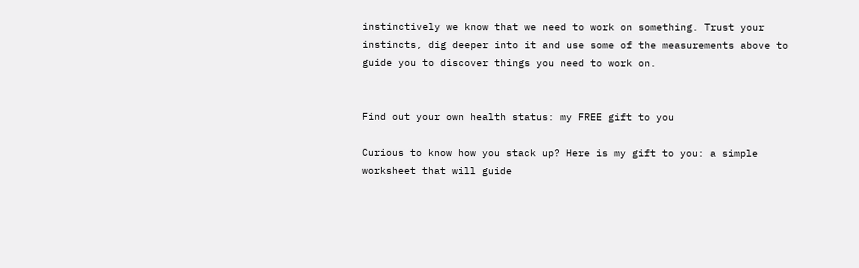instinctively we know that we need to work on something. Trust your instincts, dig deeper into it and use some of the measurements above to guide you to discover things you need to work on.


Find out your own health status: my FREE gift to you

Curious to know how you stack up? Here is my gift to you: a simple worksheet that will guide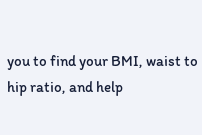you to find your BMI, waist to hip ratio, and help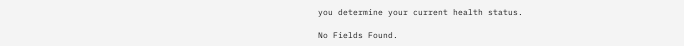you determine your current health status.

No Fields Found.